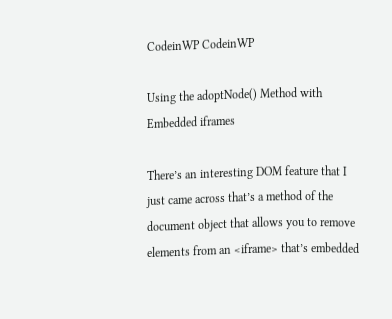CodeinWP CodeinWP

Using the adoptNode() Method with Embedded iframes

There’s an interesting DOM feature that I just came across that’s a method of the document object that allows you to remove elements from an <iframe> that’s embedded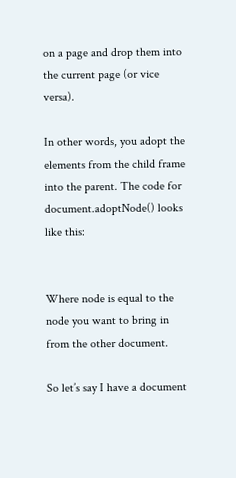on a page and drop them into the current page (or vice versa).

In other words, you adopt the elements from the child frame into the parent. The code for document.adoptNode() looks like this:


Where node is equal to the node you want to bring in from the other document.

So let’s say I have a document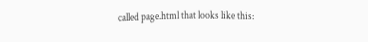called page.html that looks like this: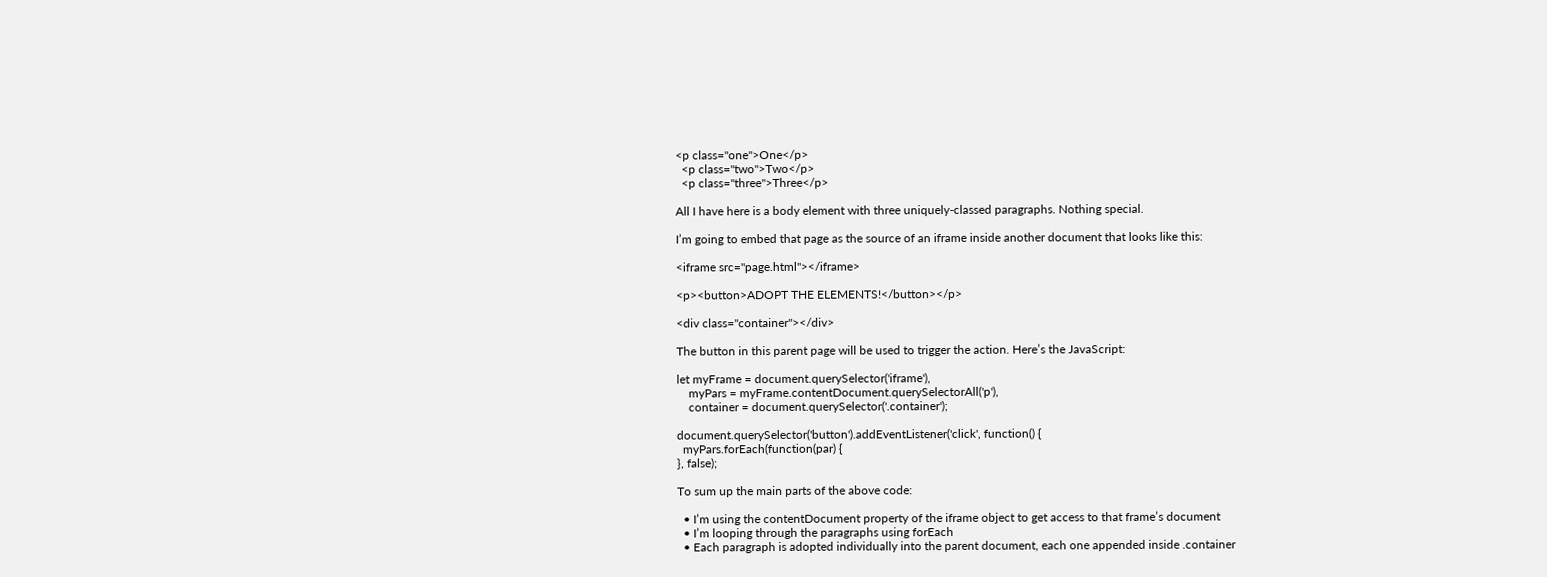<p class="one">One</p>
  <p class="two">Two</p>
  <p class="three">Three</p>

All I have here is a body element with three uniquely-classed paragraphs. Nothing special.

I’m going to embed that page as the source of an iframe inside another document that looks like this:

<iframe src="page.html"></iframe>

<p><button>ADOPT THE ELEMENTS!</button></p>

<div class="container"></div>

The button in this parent page will be used to trigger the action. Here’s the JavaScript:

let myFrame = document.querySelector('iframe'),
    myPars = myFrame.contentDocument.querySelectorAll('p'),
    container = document.querySelector('.container');

document.querySelector('button').addEventListener('click', function() {
  myPars.forEach(function(par) {
}, false);

To sum up the main parts of the above code:

  • I’m using the contentDocument property of the iframe object to get access to that frame’s document
  • I’m looping through the paragraphs using forEach
  • Each paragraph is adopted individually into the parent document, each one appended inside .container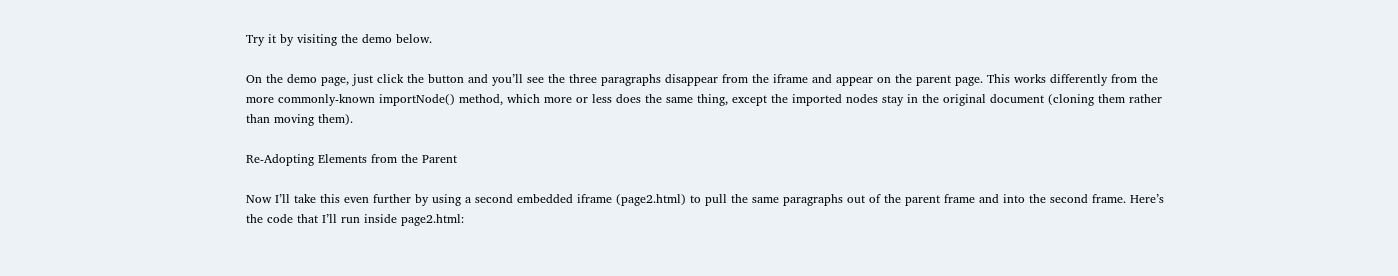Try it by visiting the demo below.

On the demo page, just click the button and you’ll see the three paragraphs disappear from the iframe and appear on the parent page. This works differently from the more commonly-known importNode() method, which more or less does the same thing, except the imported nodes stay in the original document (cloning them rather than moving them).

Re-Adopting Elements from the Parent

Now I’ll take this even further by using a second embedded iframe (page2.html) to pull the same paragraphs out of the parent frame and into the second frame. Here’s the code that I’ll run inside page2.html: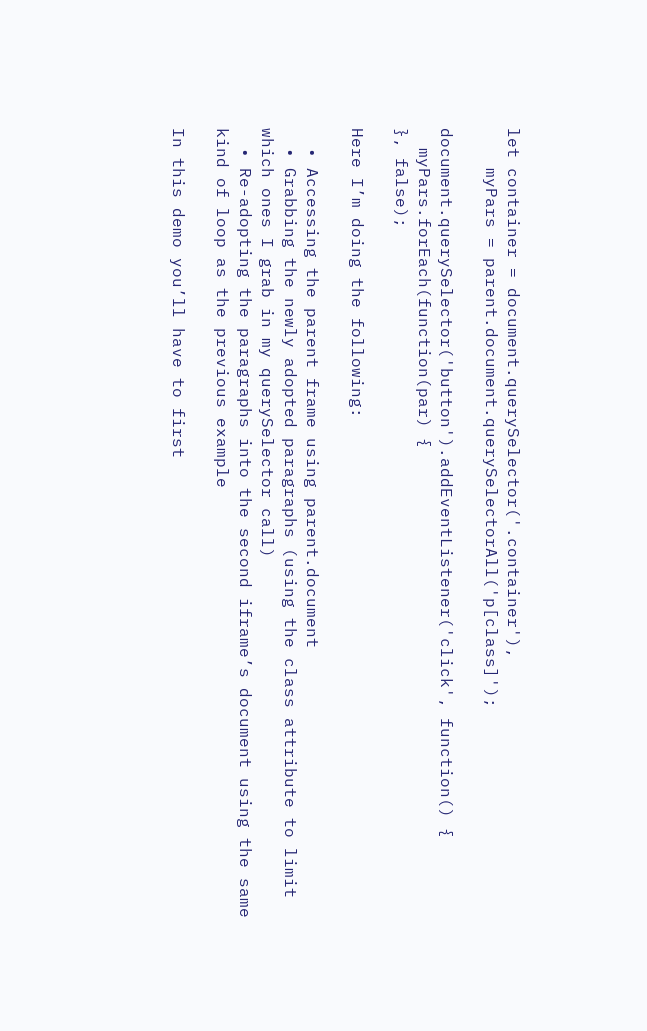let container = document.querySelector('.container'),
    myPars = parent.document.querySelectorAll('p[class]');

document.querySelector('button').addEventListener('click', function() {
  myPars.forEach(function(par) {
}, false);

Here I’m doing the following:

  • Accessing the parent frame using parent.document
  • Grabbing the newly adopted paragraphs (using the class attribute to limit which ones I grab in my querySelector call)
  • Re-adopting the paragraphs into the second iframe’s document using the same kind of loop as the previous example

In this demo you’ll have to first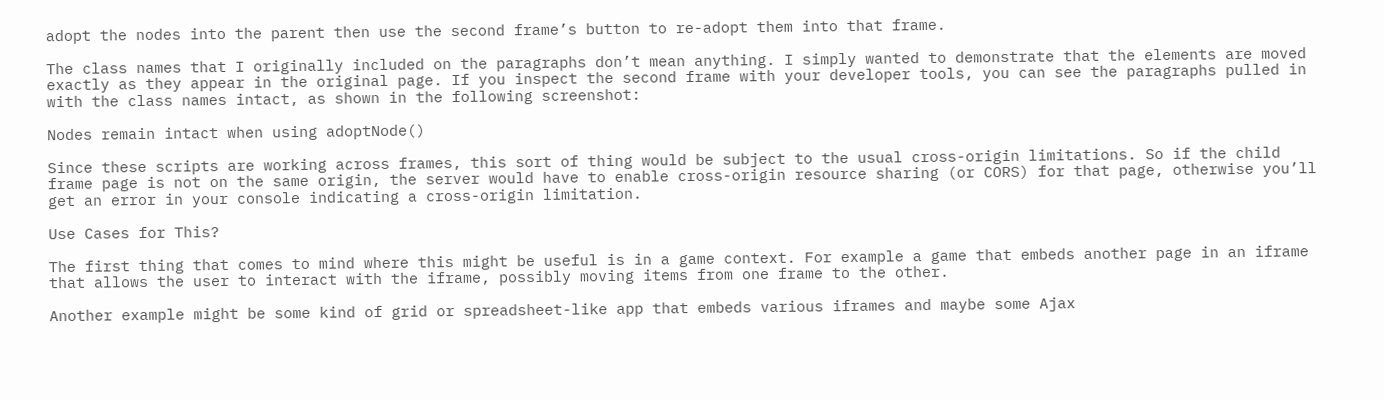adopt the nodes into the parent then use the second frame’s button to re-adopt them into that frame.

The class names that I originally included on the paragraphs don’t mean anything. I simply wanted to demonstrate that the elements are moved exactly as they appear in the original page. If you inspect the second frame with your developer tools, you can see the paragraphs pulled in with the class names intact, as shown in the following screenshot:

Nodes remain intact when using adoptNode()

Since these scripts are working across frames, this sort of thing would be subject to the usual cross-origin limitations. So if the child frame page is not on the same origin, the server would have to enable cross-origin resource sharing (or CORS) for that page, otherwise you’ll get an error in your console indicating a cross-origin limitation.

Use Cases for This?

The first thing that comes to mind where this might be useful is in a game context. For example a game that embeds another page in an iframe that allows the user to interact with the iframe, possibly moving items from one frame to the other.

Another example might be some kind of grid or spreadsheet-like app that embeds various iframes and maybe some Ajax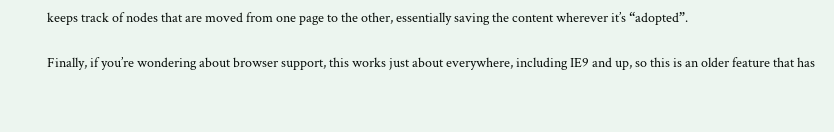keeps track of nodes that are moved from one page to the other, essentially saving the content wherever it’s “adopted”.

Finally, if you’re wondering about browser support, this works just about everywhere, including IE9 and up, so this is an older feature that has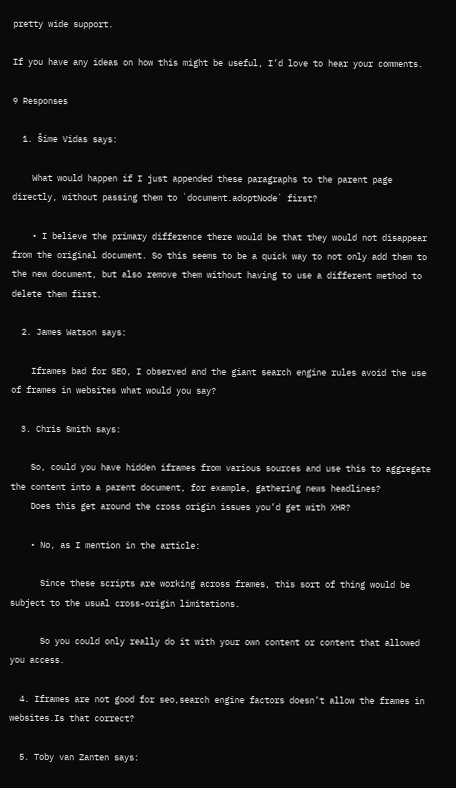pretty wide support.

If you have any ideas on how this might be useful, I’d love to hear your comments.

9 Responses

  1. Šime Vidas says:

    What would happen if I just appended these paragraphs to the parent page directly, without passing them to `document.adoptNode` first?

    • I believe the primary difference there would be that they would not disappear from the original document. So this seems to be a quick way to not only add them to the new document, but also remove them without having to use a different method to delete them first.

  2. James Watson says:

    Iframes bad for SEO, I observed and the giant search engine rules avoid the use of frames in websites what would you say?

  3. Chris Smith says:

    So, could you have hidden iframes from various sources and use this to aggregate the content into a parent document, for example, gathering news headlines?
    Does this get around the cross origin issues you’d get with XHR?

    • No, as I mention in the article:

      Since these scripts are working across frames, this sort of thing would be subject to the usual cross-origin limitations.

      So you could only really do it with your own content or content that allowed you access.

  4. Iframes are not good for seo,search engine factors doesn’t allow the frames in websites.Is that correct?

  5. Toby van Zanten says: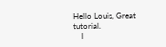Hello Louis, Great tutorial.
    I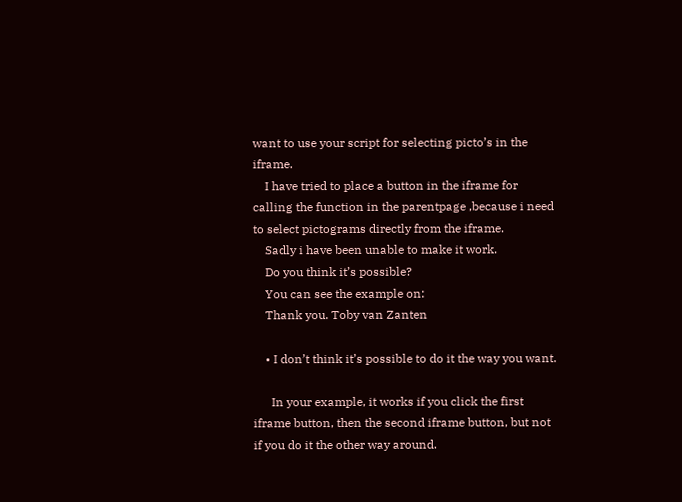want to use your script for selecting picto’s in the iframe.
    I have tried to place a button in the iframe for calling the function in the parentpage ,because i need to select pictograms directly from the iframe.
    Sadly i have been unable to make it work.
    Do you think it’s possible?
    You can see the example on:
    Thank you. Toby van Zanten

    • I don’t think it’s possible to do it the way you want.

      In your example, it works if you click the first iframe button, then the second iframe button, but not if you do it the other way around.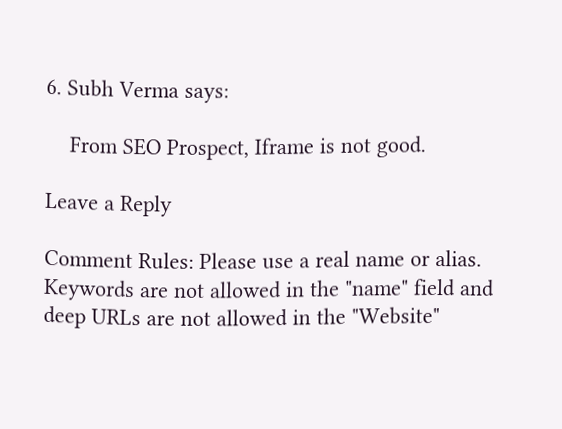6. Subh Verma says:

    From SEO Prospect, Iframe is not good.

Leave a Reply

Comment Rules: Please use a real name or alias. Keywords are not allowed in the "name" field and deep URLs are not allowed in the "Website"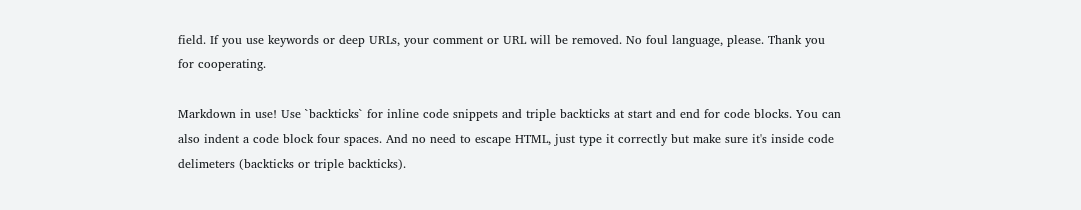field. If you use keywords or deep URLs, your comment or URL will be removed. No foul language, please. Thank you for cooperating.

Markdown in use! Use `backticks` for inline code snippets and triple backticks at start and end for code blocks. You can also indent a code block four spaces. And no need to escape HTML, just type it correctly but make sure it's inside code delimeters (backticks or triple backticks).